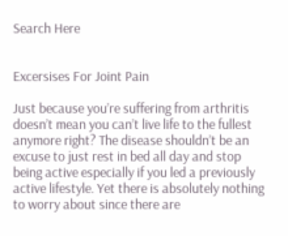Search Here


Excersises For Joint Pain

Just because you’re suffering from arthritis doesn’t mean you can’t live life to the fullest anymore right? The disease shouldn’t be an excuse to just rest in bed all day and stop being active especially if you led a previously active lifestyle. Yet there is absolutely nothing to worry about since there are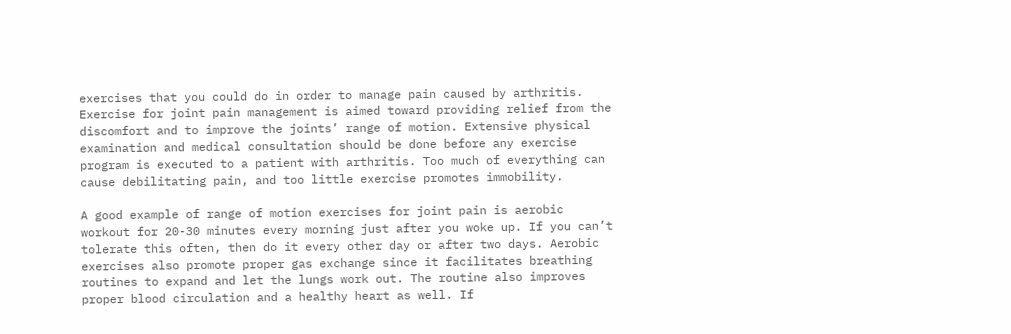exercises that you could do in order to manage pain caused by arthritis. Exercise for joint pain management is aimed toward providing relief from the discomfort and to improve the joints’ range of motion. Extensive physical examination and medical consultation should be done before any exercise program is executed to a patient with arthritis. Too much of everything can cause debilitating pain, and too little exercise promotes immobility.

A good example of range of motion exercises for joint pain is aerobic workout for 20-30 minutes every morning just after you woke up. If you can’t tolerate this often, then do it every other day or after two days. Aerobic exercises also promote proper gas exchange since it facilitates breathing routines to expand and let the lungs work out. The routine also improves proper blood circulation and a healthy heart as well. If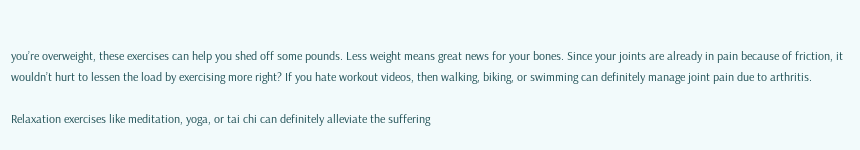you’re overweight, these exercises can help you shed off some pounds. Less weight means great news for your bones. Since your joints are already in pain because of friction, it wouldn’t hurt to lessen the load by exercising more right? If you hate workout videos, then walking, biking, or swimming can definitely manage joint pain due to arthritis.

Relaxation exercises like meditation, yoga, or tai chi can definitely alleviate the suffering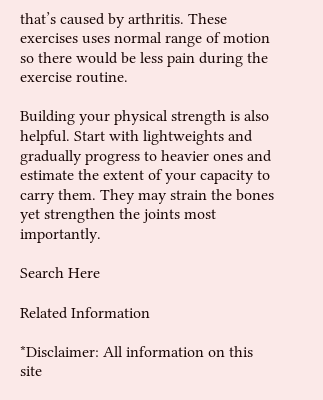that’s caused by arthritis. These exercises uses normal range of motion so there would be less pain during the exercise routine.

Building your physical strength is also helpful. Start with lightweights and gradually progress to heavier ones and estimate the extent of your capacity to carry them. They may strain the bones yet strengthen the joints most importantly.

Search Here

Related Information

*Disclaimer: All information on this site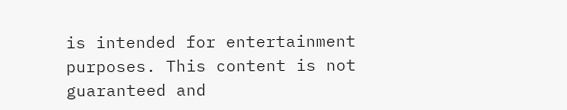is intended for entertainment purposes. This content is not guaranteed and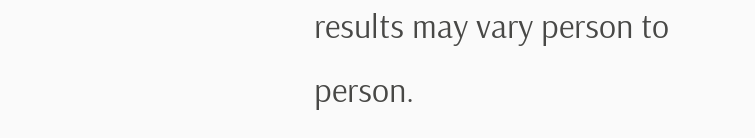results may vary person to person.